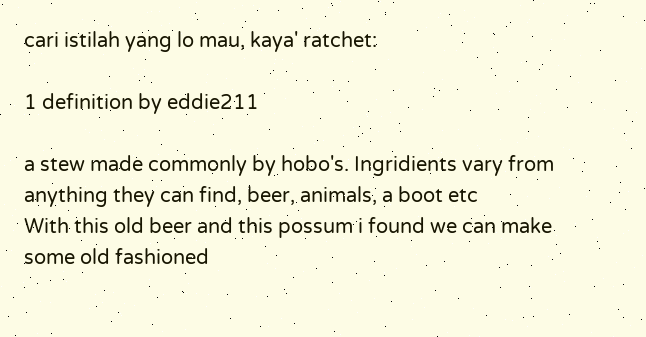cari istilah yang lo mau, kaya' ratchet:

1 definition by eddie211

a stew made commonly by hobo's. Ingridients vary from anything they can find, beer, animals, a boot etc
With this old beer and this possum i found we can make some old fashioned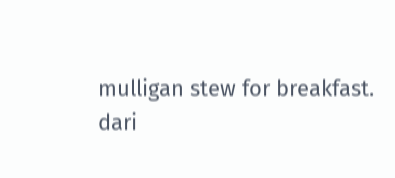mulligan stew for breakfast.
dari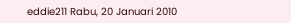eddie211 Rabu, 20 Januari 2010